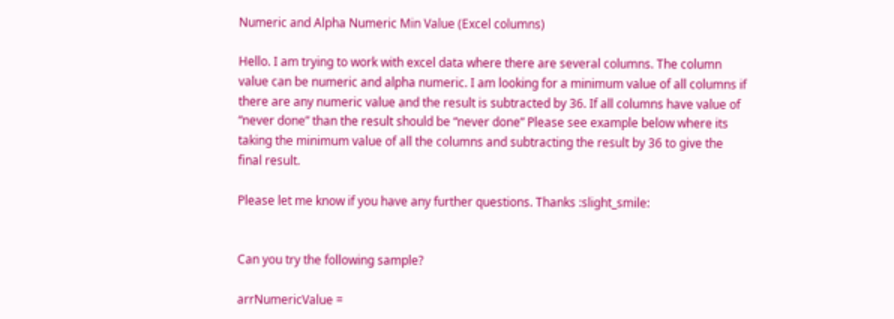Numeric and Alpha Numeric Min Value (Excel columns)

Hello. I am trying to work with excel data where there are several columns. The column value can be numeric and alpha numeric. I am looking for a minimum value of all columns if there are any numeric value and the result is subtracted by 36. If all columns have value of “never done” than the result should be “never done” Please see example below where its taking the minimum value of all the columns and subtracting the result by 36 to give the final result.

Please let me know if you have any further questions. Thanks :slight_smile:


Can you try the following sample?

arrNumericValue =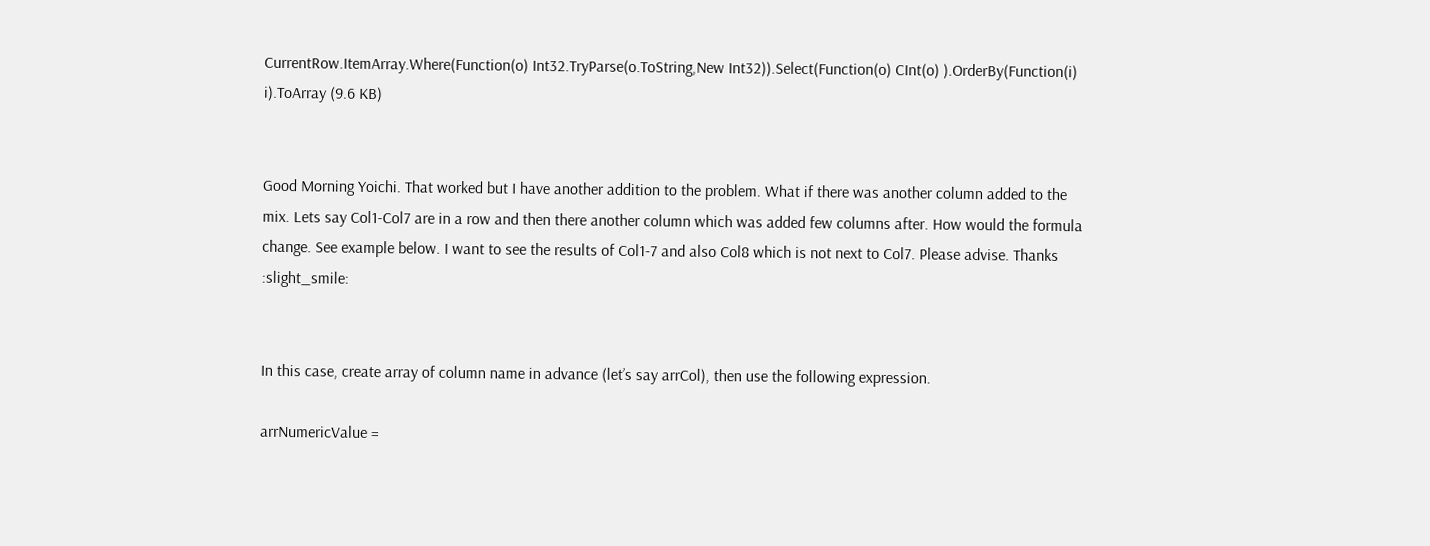CurrentRow.ItemArray.Where(Function(o) Int32.TryParse(o.ToString,New Int32)).Select(Function(o) CInt(o) ).OrderBy(Function(i) i).ToArray (9.6 KB)


Good Morning Yoichi. That worked but I have another addition to the problem. What if there was another column added to the mix. Lets say Col1-Col7 are in a row and then there another column which was added few columns after. How would the formula change. See example below. I want to see the results of Col1-7 and also Col8 which is not next to Col7. Please advise. Thanks :slight_smile:


In this case, create array of column name in advance (let’s say arrCol), then use the following expression.

arrNumericValue =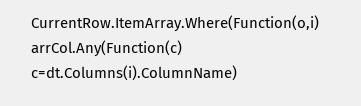CurrentRow.ItemArray.Where(Function(o,i) arrCol.Any(Function(c) c=dt.Columns(i).ColumnName)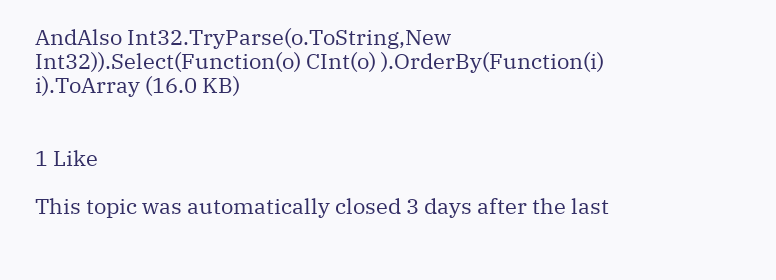AndAlso Int32.TryParse(o.ToString,New Int32)).Select(Function(o) CInt(o) ).OrderBy(Function(i) i).ToArray (16.0 KB)


1 Like

This topic was automatically closed 3 days after the last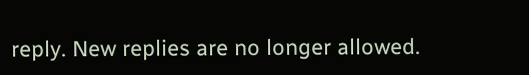reply. New replies are no longer allowed.